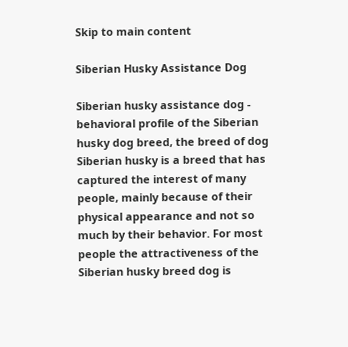Skip to main content

Siberian Husky Assistance Dog

Siberian husky assistance dog - behavioral profile of the Siberian husky dog breed, the breed of dog Siberian husky is a breed that has captured the interest of many people, mainly because of their physical appearance and not so much by their behavior. For most people the attractiveness of the Siberian husky breed dog is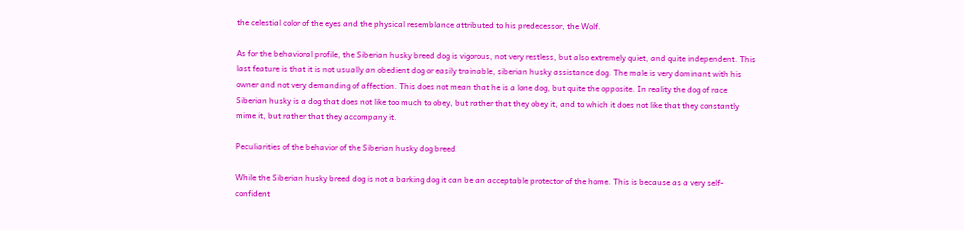the celestial color of the eyes and the physical resemblance attributed to his predecessor, the Wolf.

As for the behavioral profile, the Siberian husky breed dog is vigorous, not very restless, but also extremely quiet, and quite independent. This last feature is that it is not usually an obedient dog or easily trainable, siberian husky assistance dog. The male is very dominant with his owner and not very demanding of affection. This does not mean that he is a lone dog, but quite the opposite. In reality the dog of race Siberian husky is a dog that does not like too much to obey, but rather that they obey it, and to which it does not like that they constantly mime it, but rather that they accompany it.

Peculiarities of the behavior of the Siberian husky dog breed

While the Siberian husky breed dog is not a barking dog it can be an acceptable protector of the home. This is because as a very self-confident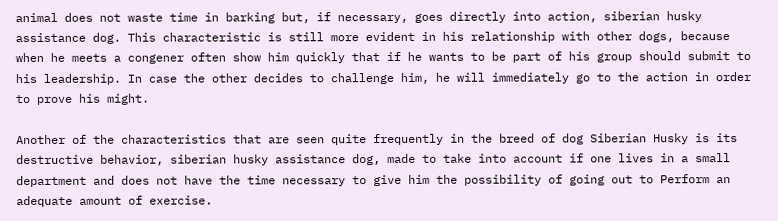animal does not waste time in barking but, if necessary, goes directly into action, siberian husky assistance dog. This characteristic is still more evident in his relationship with other dogs, because when he meets a congener often show him quickly that if he wants to be part of his group should submit to his leadership. In case the other decides to challenge him, he will immediately go to the action in order to prove his might.

Another of the characteristics that are seen quite frequently in the breed of dog Siberian Husky is its destructive behavior, siberian husky assistance dog, made to take into account if one lives in a small department and does not have the time necessary to give him the possibility of going out to Perform an adequate amount of exercise.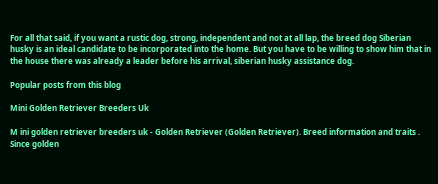For all that said, if you want a rustic dog, strong, independent and not at all lap, the breed dog Siberian husky is an ideal candidate to be incorporated into the home. But you have to be willing to show him that in the house there was already a leader before his arrival, siberian husky assistance dog.

Popular posts from this blog

Mini Golden Retriever Breeders Uk

M ini golden retriever breeders uk - Golden Retriever (Golden Retriever). Breed information and traits . Since golden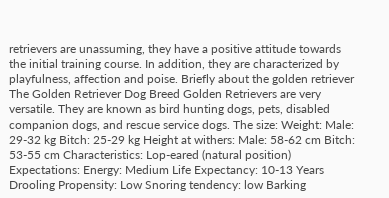retrievers are unassuming, they have a positive attitude towards the initial training course. In addition, they are characterized by playfulness, affection and poise. Briefly about the golden retriever The Golden Retriever Dog Breed Golden Retrievers are very versatile. They are known as bird hunting dogs, pets, disabled companion dogs, and rescue service dogs. The size: Weight: Male: 29-32 kg Bitch: 25-29 kg Height at withers: Male: 58-62 cm Bitch: 53-55 cm Characteristics: Lop-eared (natural position) Expectations: Energy: Medium Life Expectancy: 10-13 Years Drooling Propensity: Low Snoring tendency: low Barking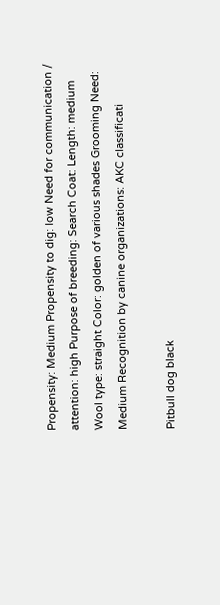Propensity: Medium Propensity to dig: low Need for communication / attention: high Purpose of breeding: Search Coat: Length: medium Wool type: straight Color: golden of various shades Grooming Need: Medium Recognition by canine organizations: AKC classificati

Pitbull dog black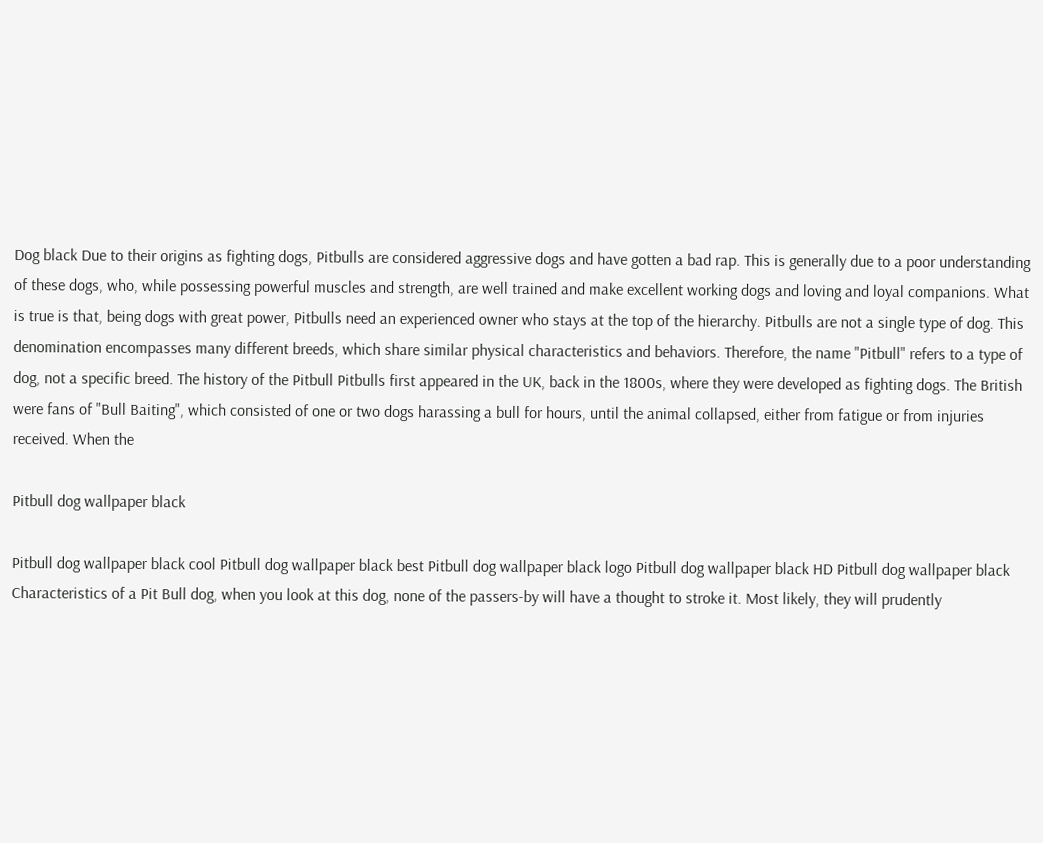Dog black Due to their origins as fighting dogs, Pitbulls are considered aggressive dogs and have gotten a bad rap. This is generally due to a poor understanding of these dogs, who, while possessing powerful muscles and strength, are well trained and make excellent working dogs and loving and loyal companions. What is true is that, being dogs with great power, Pitbulls need an experienced owner who stays at the top of the hierarchy. Pitbulls are not a single type of dog. This denomination encompasses many different breeds, which share similar physical characteristics and behaviors. Therefore, the name "Pitbull" refers to a type of dog, not a specific breed. The history of the Pitbull Pitbulls first appeared in the UK, back in the 1800s, where they were developed as fighting dogs. The British were fans of "Bull Baiting", which consisted of one or two dogs harassing a bull for hours, until the animal collapsed, either from fatigue or from injuries received. When the

Pitbull dog wallpaper black

Pitbull dog wallpaper black cool Pitbull dog wallpaper black best Pitbull dog wallpaper black logo Pitbull dog wallpaper black HD Pitbull dog wallpaper black Characteristics of a Pit Bull dog, when you look at this dog, none of the passers-by will have a thought to stroke it. Most likely, they will prudently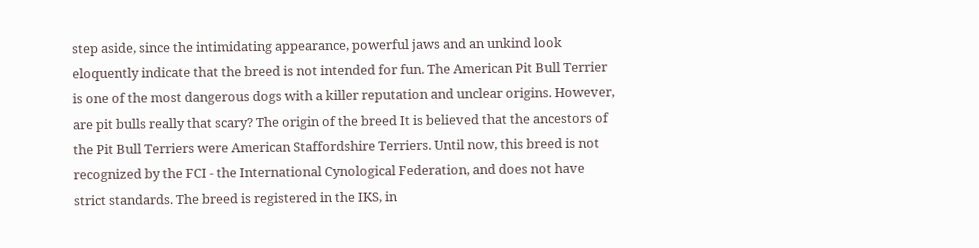step aside, since the intimidating appearance, powerful jaws and an unkind look eloquently indicate that the breed is not intended for fun. The American Pit Bull Terrier is one of the most dangerous dogs with a killer reputation and unclear origins. However, are pit bulls really that scary? The origin of the breed It is believed that the ancestors of the Pit Bull Terriers were American Staffordshire Terriers. Until now, this breed is not recognized by the FCI - the International Cynological Federation, and does not have strict standards. The breed is registered in the IKS, in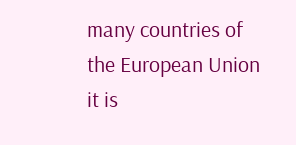many countries of the European Union it is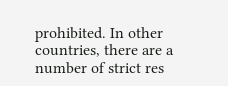prohibited. In other countries, there are a number of strict res